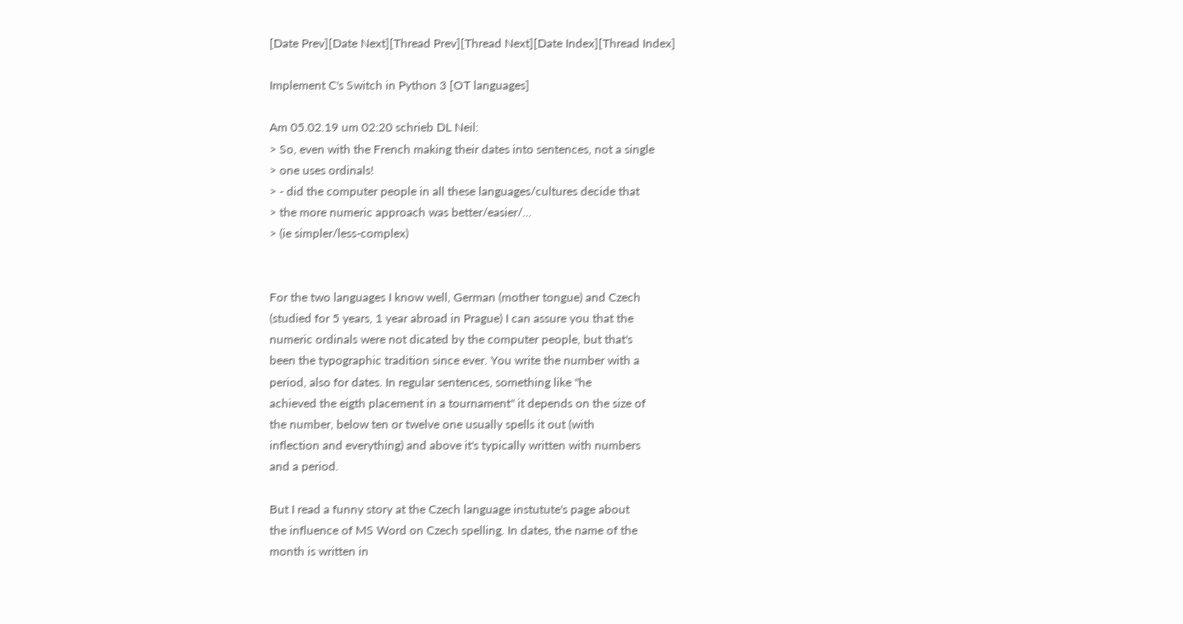[Date Prev][Date Next][Thread Prev][Thread Next][Date Index][Thread Index]

Implement C's Switch in Python 3 [OT languages]

Am 05.02.19 um 02:20 schrieb DL Neil:
> So, even with the French making their dates into sentences, not a single
> one uses ordinals!
> - did the computer people in all these languages/cultures decide that
> the more numeric approach was better/easier/...
> (ie simpler/less-complex)


For the two languages I know well, German (mother tongue) and Czech
(studied for 5 years, 1 year abroad in Prague) I can assure you that the
numeric ordinals were not dicated by the computer people, but that's
been the typographic tradition since ever. You write the number with a
period, also for dates. In regular sentences, something like "he
achieved the eigth placement in a tournament" it depends on the size of
the number, below ten or twelve one usually spells it out (with
inflection and everything) and above it's typically written with numbers
and a period.

But I read a funny story at the Czech language instutute's page about
the influence of MS Word on Czech spelling. In dates, the name of the
month is written in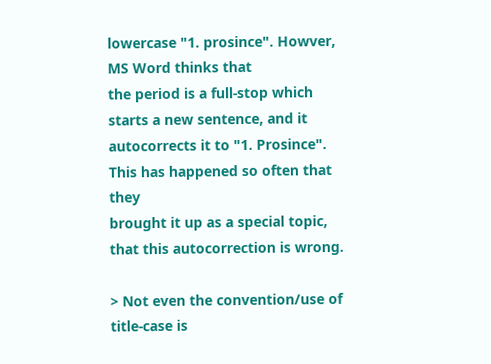lowercase "1. prosince". Howver, MS Word thinks that
the period is a full-stop which starts a new sentence, and it
autocorrects it to "1. Prosince". This has happened so often that they
brought it up as a special topic, that this autocorrection is wrong.

> Not even the convention/use of title-case is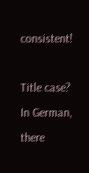consistent!

Title case? In German, there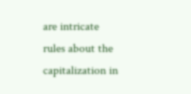are intricate rules about the
capitalization in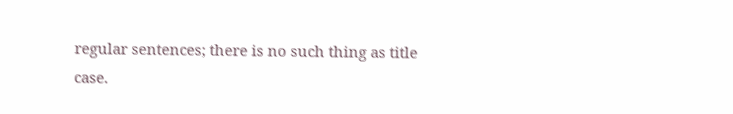regular sentences; there is no such thing as title
case.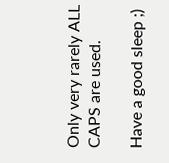Only very rarely ALL CAPS are used.

Have a good sleep ;)